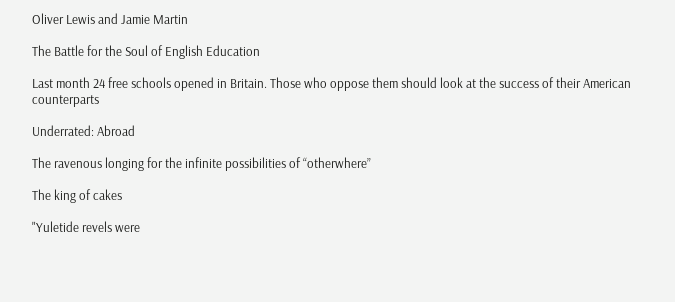Oliver Lewis and Jamie Martin

The Battle for the Soul of English Education

Last month 24 free schools opened in Britain. Those who oppose them should look at the success of their American counterparts

Underrated: Abroad

The ravenous longing for the infinite possibilities of “otherwhere”

The king of cakes

"Yuletide revels were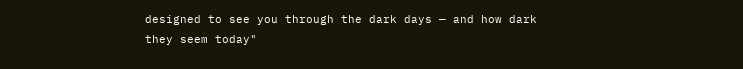designed to see you through the dark days — and how dark they seem today"